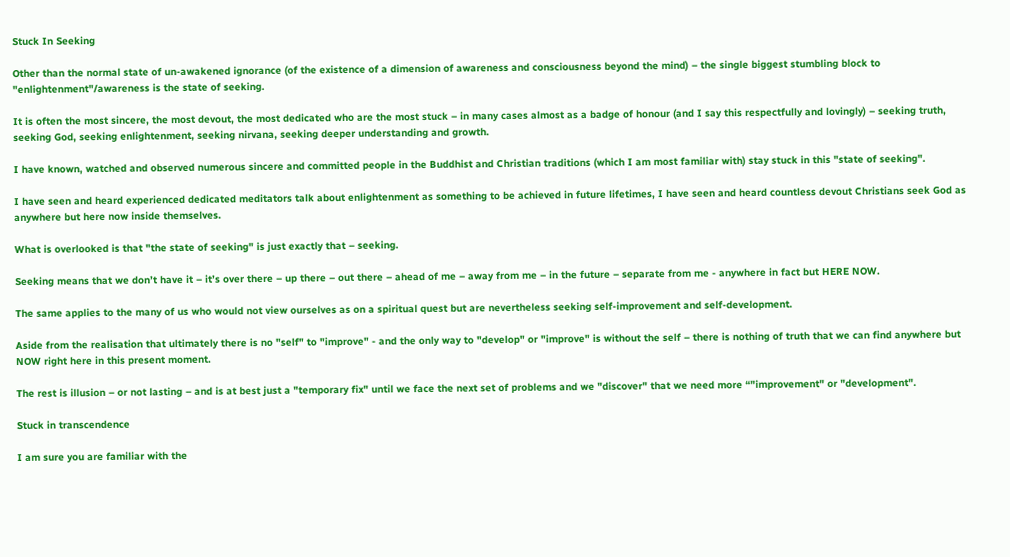Stuck In Seeking

Other than the normal state of un-awakened ignorance (of the existence of a dimension of awareness and consciousness beyond the mind) – the single biggest stumbling block to "enlightenment"/awareness is the state of seeking.

It is often the most sincere, the most devout, the most dedicated who are the most stuck – in many cases almost as a badge of honour (and I say this respectfully and lovingly) – seeking truth, seeking God, seeking enlightenment, seeking nirvana, seeking deeper understanding and growth.

I have known, watched and observed numerous sincere and committed people in the Buddhist and Christian traditions (which I am most familiar with) stay stuck in this "state of seeking".

I have seen and heard experienced dedicated meditators talk about enlightenment as something to be achieved in future lifetimes, I have seen and heard countless devout Christians seek God as anywhere but here now inside themselves.

What is overlooked is that "the state of seeking" is just exactly that – seeking.

Seeking means that we don’t have it – it’s over there – up there – out there – ahead of me – away from me – in the future – separate from me - anywhere in fact but HERE NOW.

The same applies to the many of us who would not view ourselves as on a spiritual quest but are nevertheless seeking self-improvement and self-development.

Aside from the realisation that ultimately there is no "self" to "improve" - and the only way to "develop" or "improve" is without the self – there is nothing of truth that we can find anywhere but NOW right here in this present moment.

The rest is illusion – or not lasting – and is at best just a "temporary fix" until we face the next set of problems and we "discover" that we need more “"improvement" or "development".

Stuck in transcendence

I am sure you are familiar with the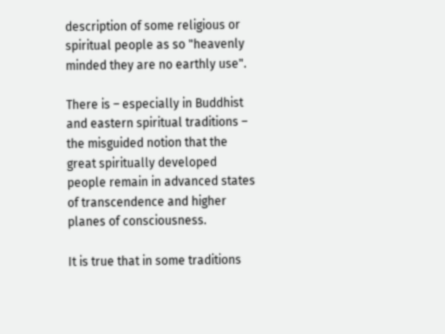description of some religious or spiritual people as so "heavenly minded they are no earthly use".

There is – especially in Buddhist and eastern spiritual traditions – the misguided notion that the great spiritually developed people remain in advanced states of transcendence and higher planes of consciousness.

It is true that in some traditions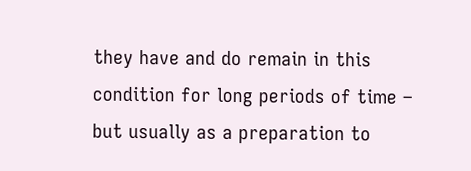they have and do remain in this condition for long periods of time – but usually as a preparation to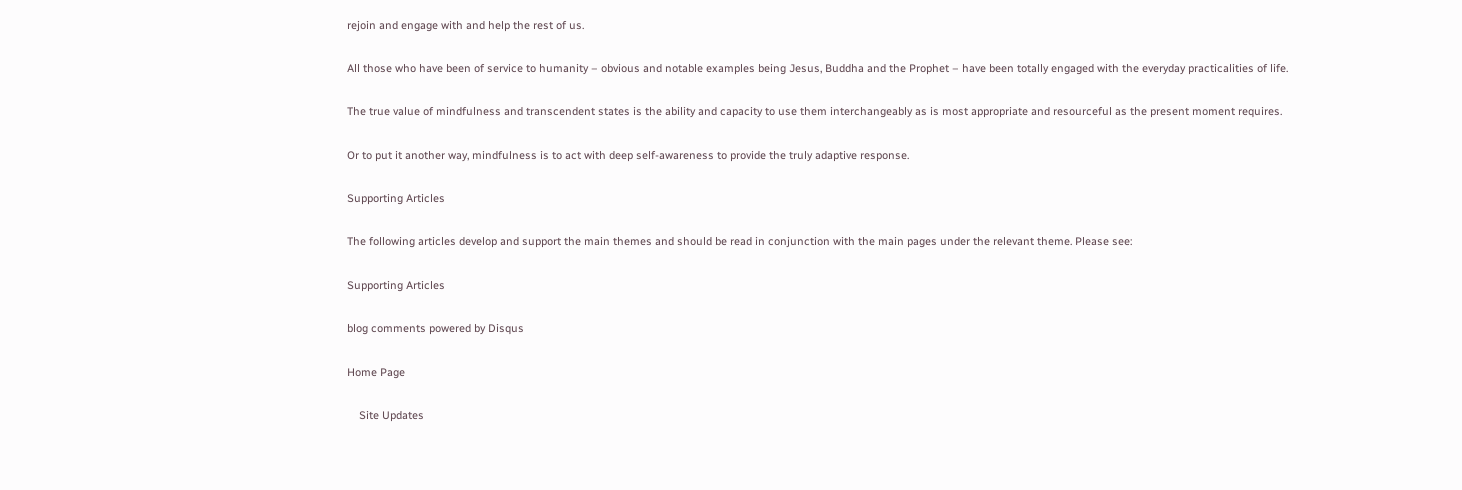rejoin and engage with and help the rest of us.

All those who have been of service to humanity – obvious and notable examples being Jesus, Buddha and the Prophet – have been totally engaged with the everyday practicalities of life.

The true value of mindfulness and transcendent states is the ability and capacity to use them interchangeably as is most appropriate and resourceful as the present moment requires.

Or to put it another way, mindfulness is to act with deep self-awareness to provide the truly adaptive response.

Supporting Articles

The following articles develop and support the main themes and should be read in conjunction with the main pages under the relevant theme. Please see:

Supporting Articles

blog comments powered by Disqus

Home Page

    Site Updates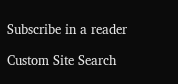Subscribe in a reader

Custom Site Search